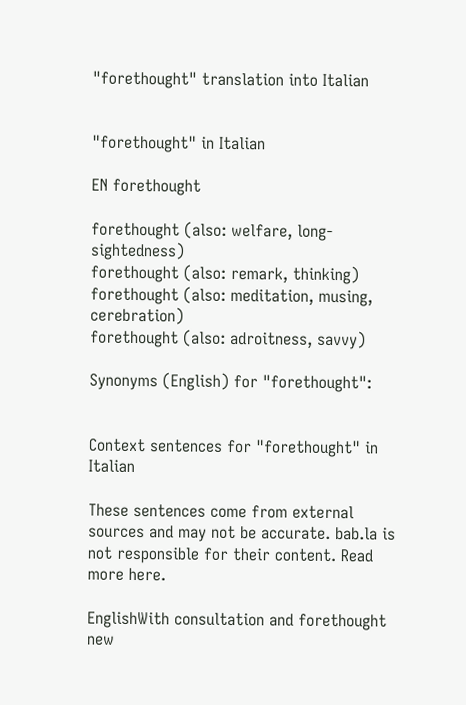"forethought" translation into Italian


"forethought" in Italian

EN forethought

forethought (also: welfare, long-sightedness)
forethought (also: remark, thinking)
forethought (also: meditation, musing, cerebration)
forethought (also: adroitness, savvy)

Synonyms (English) for "forethought":


Context sentences for "forethought" in Italian

These sentences come from external sources and may not be accurate. bab.la is not responsible for their content. Read more here.

EnglishWith consultation and forethought new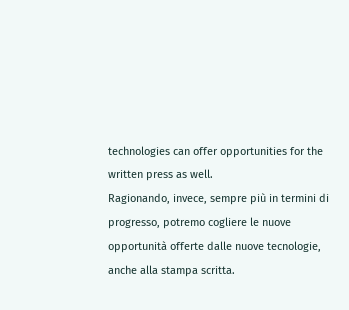technologies can offer opportunities for the written press as well.
Ragionando, invece, sempre più in termini di progresso, potremo cogliere le nuove opportunità offerte dalle nuove tecnologie, anche alla stampa scritta.